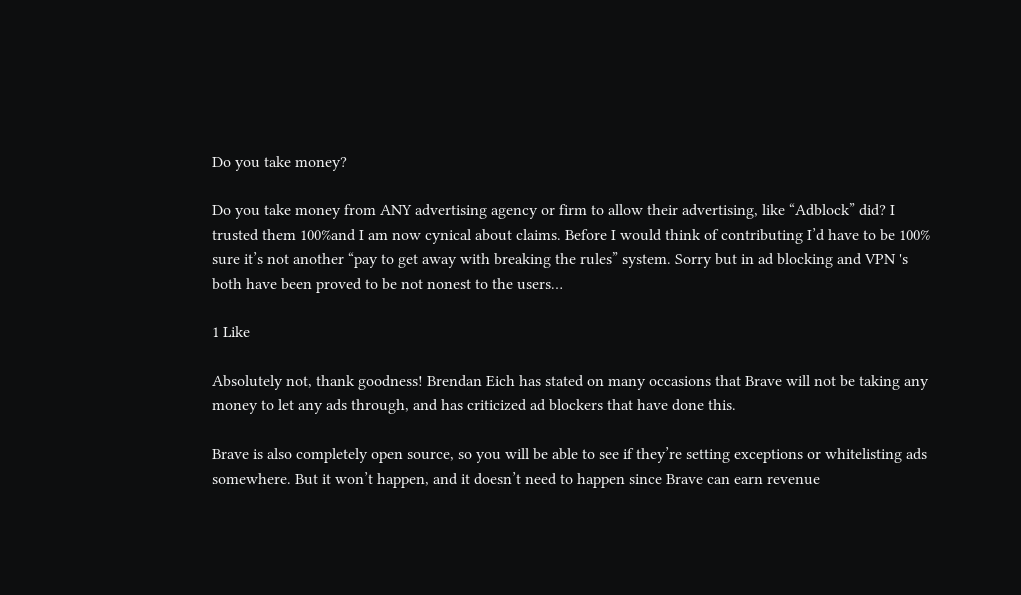Do you take money?

Do you take money from ANY advertising agency or firm to allow their advertising, like “Adblock” did? I trusted them 100%and I am now cynical about claims. Before I would think of contributing I’d have to be 100% sure it’s not another “pay to get away with breaking the rules” system. Sorry but in ad blocking and VPN 's both have been proved to be not nonest to the users…

1 Like

Absolutely not, thank goodness! Brendan Eich has stated on many occasions that Brave will not be taking any money to let any ads through, and has criticized ad blockers that have done this.

Brave is also completely open source, so you will be able to see if they’re setting exceptions or whitelisting ads somewhere. But it won’t happen, and it doesn’t need to happen since Brave can earn revenue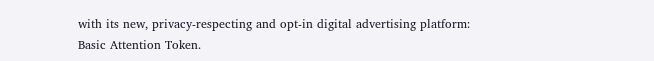with its new, privacy-respecting and opt-in digital advertising platform: Basic Attention Token.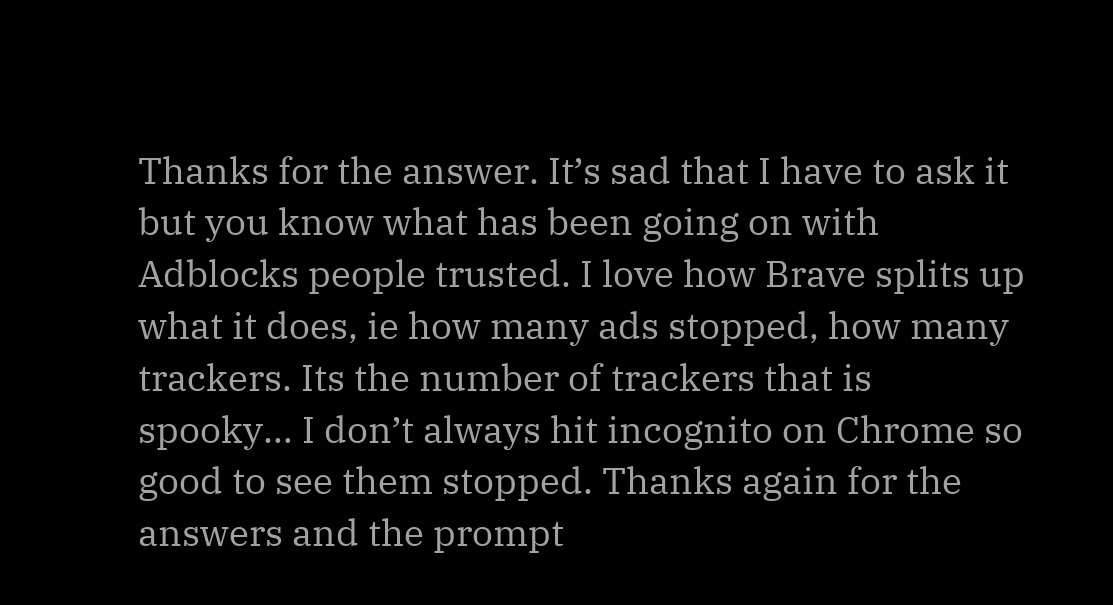Thanks for the answer. It’s sad that I have to ask it but you know what has been going on with Adblocks people trusted. I love how Brave splits up what it does, ie how many ads stopped, how many trackers. Its the number of trackers that is spooky… I don’t always hit incognito on Chrome so good to see them stopped. Thanks again for the answers and the prompt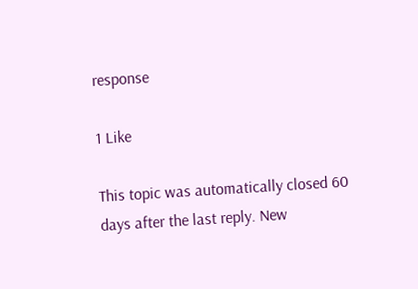response

1 Like

This topic was automatically closed 60 days after the last reply. New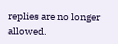replies are no longer allowed.